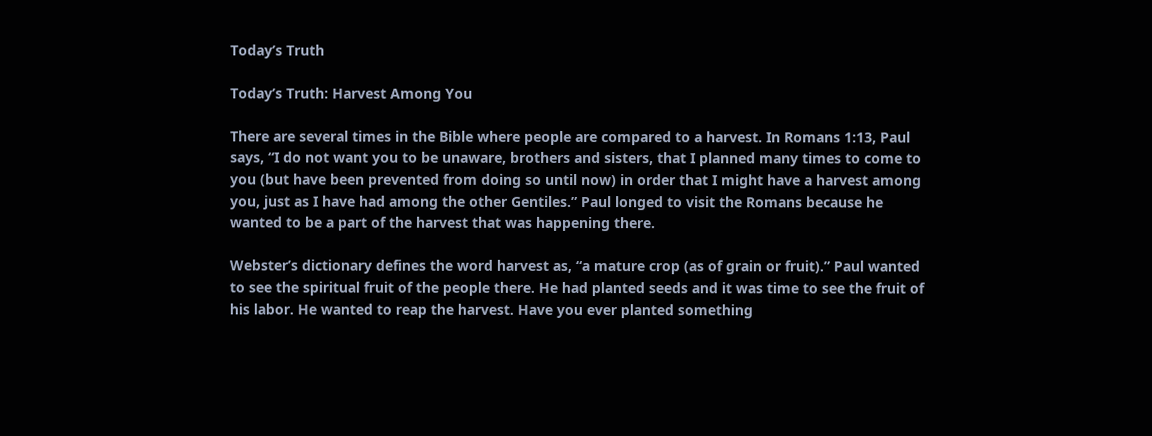Today’s Truth

Today’s Truth: Harvest Among You

There are several times in the Bible where people are compared to a harvest. In Romans 1:13, Paul says, “I do not want you to be unaware, brothers and sisters, that I planned many times to come to you (but have been prevented from doing so until now) in order that I might have a harvest among you, just as I have had among the other Gentiles.” Paul longed to visit the Romans because he wanted to be a part of the harvest that was happening there.

Webster’s dictionary defines the word harvest as, “a mature crop (as of grain or fruit).” Paul wanted to see the spiritual fruit of the people there. He had planted seeds and it was time to see the fruit of his labor. He wanted to reap the harvest. Have you ever planted something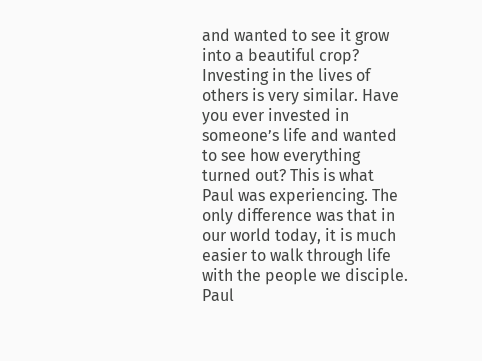and wanted to see it grow into a beautiful crop? Investing in the lives of others is very similar. Have you ever invested in someone’s life and wanted to see how everything turned out? This is what Paul was experiencing. The only difference was that in our world today, it is much easier to walk through life with the people we disciple. Paul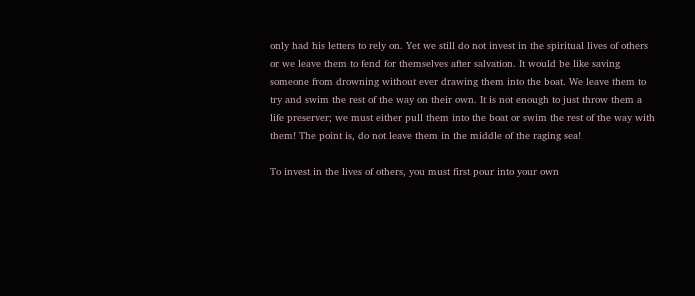only had his letters to rely on. Yet we still do not invest in the spiritual lives of others or we leave them to fend for themselves after salvation. It would be like saving someone from drowning without ever drawing them into the boat. We leave them to try and swim the rest of the way on their own. It is not enough to just throw them a life preserver; we must either pull them into the boat or swim the rest of the way with them! The point is, do not leave them in the middle of the raging sea!

To invest in the lives of others, you must first pour into your own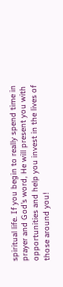spiritual life. If you begin to really spend time in prayer and God’s word, He will present you with opportunities and help you invest in the lives of those around you!